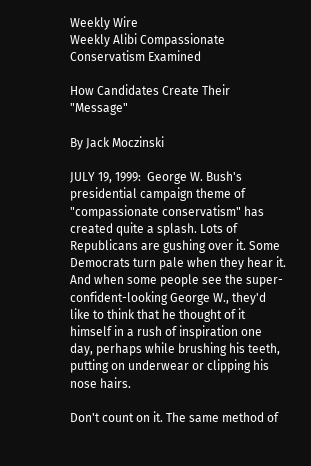Weekly Wire
Weekly Alibi Compassionate Conservatism Examined

How Candidates Create Their "Message"

By Jack Moczinski

JULY 19, 1999:  George W. Bush's presidential campaign theme of "compassionate conservatism" has created quite a splash. Lots of Republicans are gushing over it. Some Democrats turn pale when they hear it. And when some people see the super-confident-looking George W., they'd like to think that he thought of it himself in a rush of inspiration one day, perhaps while brushing his teeth, putting on underwear or clipping his nose hairs.

Don't count on it. The same method of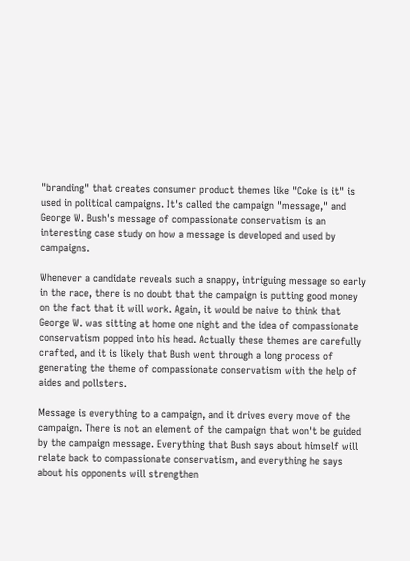"branding" that creates consumer product themes like "Coke is it" is used in political campaigns. It's called the campaign "message," and George W. Bush's message of compassionate conservatism is an interesting case study on how a message is developed and used by campaigns.

Whenever a candidate reveals such a snappy, intriguing message so early in the race, there is no doubt that the campaign is putting good money on the fact that it will work. Again, it would be naive to think that George W. was sitting at home one night and the idea of compassionate conservatism popped into his head. Actually these themes are carefully crafted, and it is likely that Bush went through a long process of generating the theme of compassionate conservatism with the help of aides and pollsters.

Message is everything to a campaign, and it drives every move of the campaign. There is not an element of the campaign that won't be guided by the campaign message. Everything that Bush says about himself will relate back to compassionate conservatism, and everything he says about his opponents will strengthen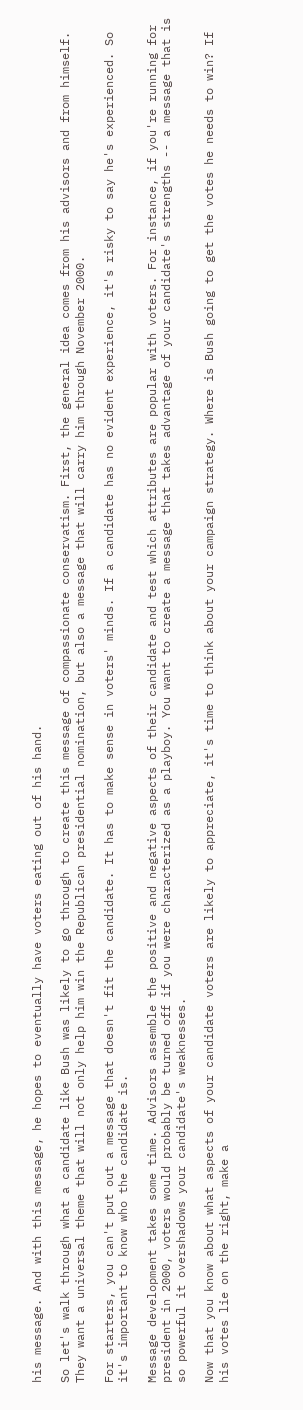his message. And with this message, he hopes to eventually have voters eating out of his hand.

So let's walk through what a candidate like Bush was likely to go through to create this message of compassionate conservatism. First, the general idea comes from his advisors and from himself. They want a universal theme that will not only help him win the Republican presidential nomination, but also a message that will carry him through November 2000.

For starters, you can't put out a message that doesn't fit the candidate. It has to make sense in voters' minds. If a candidate has no evident experience, it's risky to say he's experienced. So it's important to know who the candidate is.

Message development takes some time. Advisors assemble the positive and negative aspects of their candidate and test which attributes are popular with voters. For instance, if you're running for president in 2000, voters would probably be turned off if you were characterized as a playboy. You want to create a message that takes advantage of your candidate's strengths -- a message that is so powerful it overshadows your candidate's weaknesses.

Now that you know about what aspects of your candidate voters are likely to appreciate, it's time to think about your campaign strategy. Where is Bush going to get the votes he needs to win? If his votes lie on the right, make a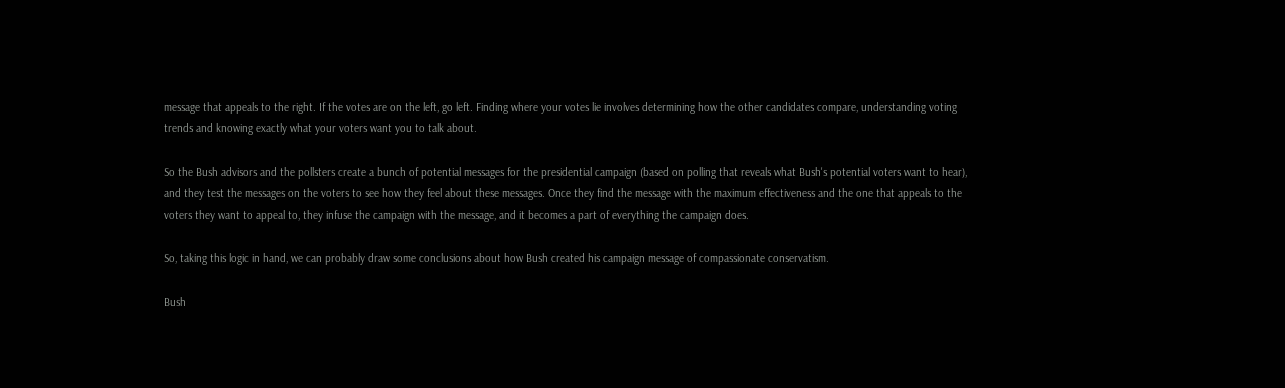message that appeals to the right. If the votes are on the left, go left. Finding where your votes lie involves determining how the other candidates compare, understanding voting trends and knowing exactly what your voters want you to talk about.

So the Bush advisors and the pollsters create a bunch of potential messages for the presidential campaign (based on polling that reveals what Bush's potential voters want to hear), and they test the messages on the voters to see how they feel about these messages. Once they find the message with the maximum effectiveness and the one that appeals to the voters they want to appeal to, they infuse the campaign with the message, and it becomes a part of everything the campaign does.

So, taking this logic in hand, we can probably draw some conclusions about how Bush created his campaign message of compassionate conservatism.

Bush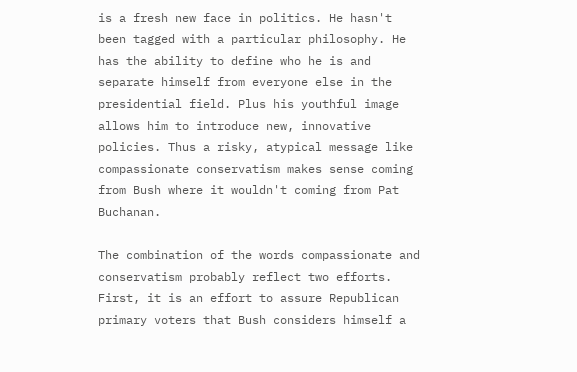is a fresh new face in politics. He hasn't been tagged with a particular philosophy. He has the ability to define who he is and separate himself from everyone else in the presidential field. Plus his youthful image allows him to introduce new, innovative policies. Thus a risky, atypical message like compassionate conservatism makes sense coming from Bush where it wouldn't coming from Pat Buchanan.

The combination of the words compassionate and conservatism probably reflect two efforts. First, it is an effort to assure Republican primary voters that Bush considers himself a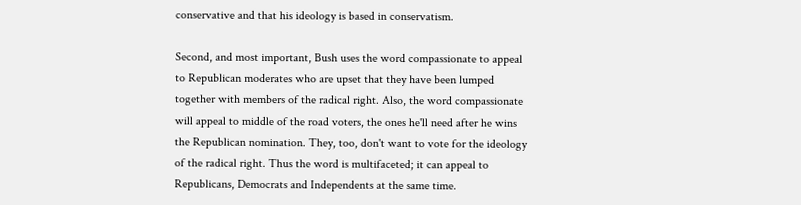conservative and that his ideology is based in conservatism.

Second, and most important, Bush uses the word compassionate to appeal to Republican moderates who are upset that they have been lumped together with members of the radical right. Also, the word compassionate will appeal to middle of the road voters, the ones he'll need after he wins the Republican nomination. They, too, don't want to vote for the ideology of the radical right. Thus the word is multifaceted; it can appeal to Republicans, Democrats and Independents at the same time.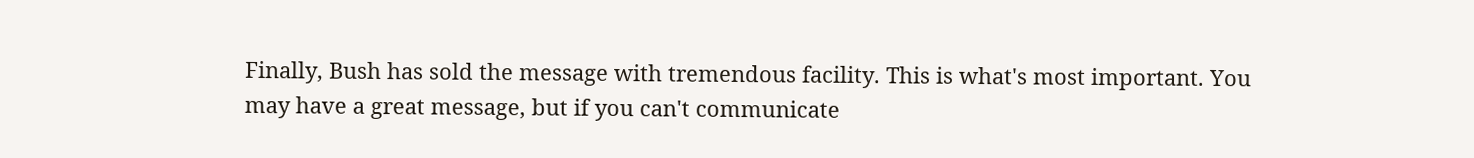Finally, Bush has sold the message with tremendous facility. This is what's most important. You may have a great message, but if you can't communicate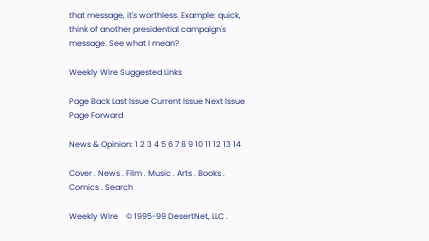that message, it's worthless. Example: quick, think of another presidential campaign's message. See what I mean?

Weekly Wire Suggested Links

Page Back Last Issue Current Issue Next Issue Page Forward

News & Opinion: 1 2 3 4 5 6 7 8 9 10 11 12 13 14

Cover . News . Film . Music . Arts . Books . Comics . Search

Weekly Wire    © 1995-99 DesertNet, LLC .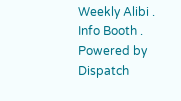Weekly Alibi . Info Booth . Powered by Dispatch